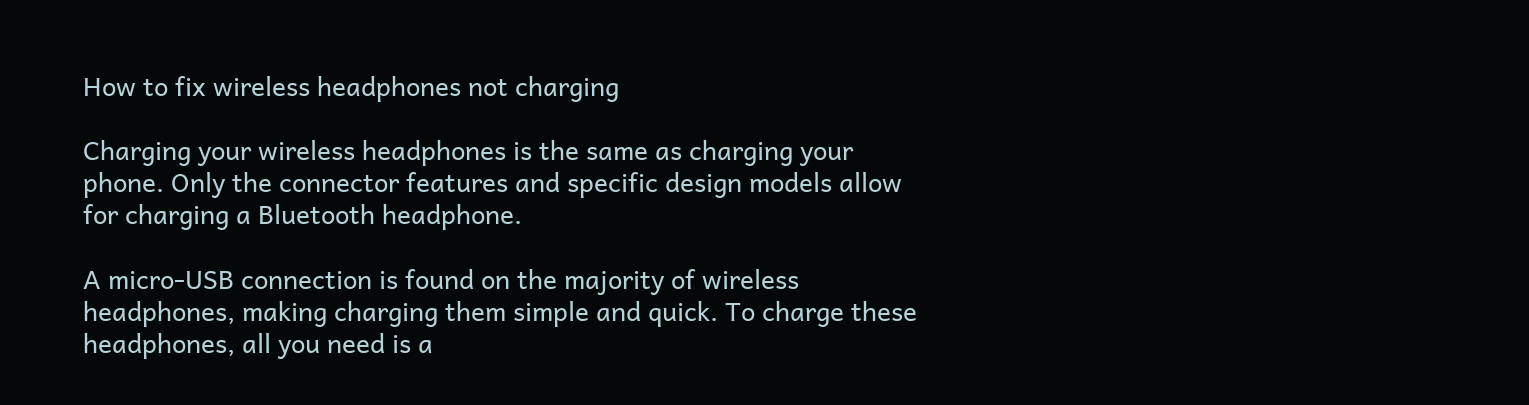How to fix wireless headphones not charging

Charging your wireless headphones is the same as charging your phone. Only the connector features and specific design models allow for charging a Bluetooth headphone.

A micro-USB connection is found on the majority of wireless headphones, making charging them simple and quick. To charge these headphones, all you need is a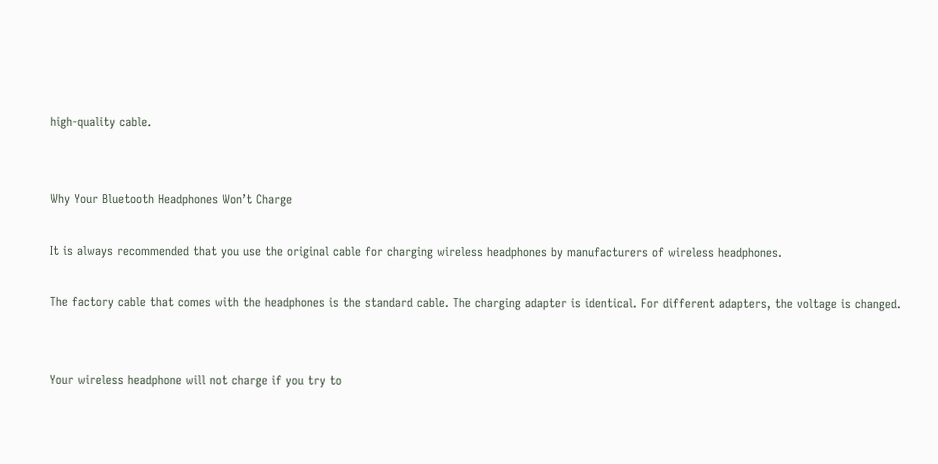high-quality cable.


Why Your Bluetooth Headphones Won’t Charge

It is always recommended that you use the original cable for charging wireless headphones by manufacturers of wireless headphones.

The factory cable that comes with the headphones is the standard cable. The charging adapter is identical. For different adapters, the voltage is changed.


Your wireless headphone will not charge if you try to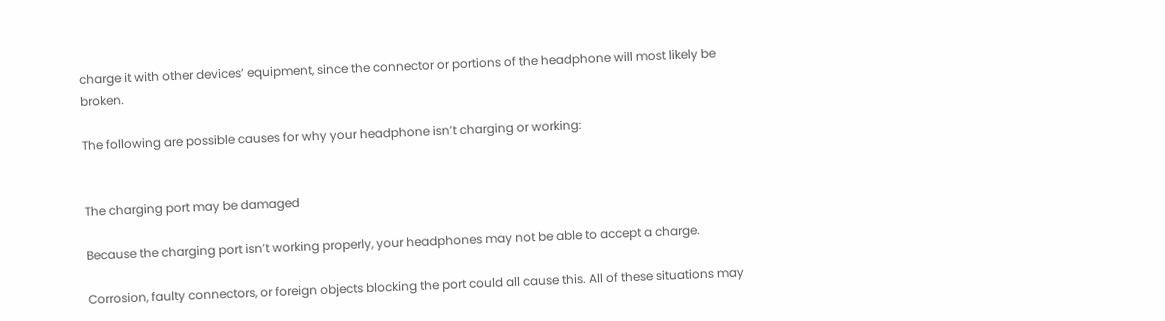charge it with other devices’ equipment, since the connector or portions of the headphone will most likely be broken.

The following are possible causes for why your headphone isn’t charging or working:


The charging port may be damaged

Because the charging port isn’t working properly, your headphones may not be able to accept a charge.

Corrosion, faulty connectors, or foreign objects blocking the port could all cause this. All of these situations may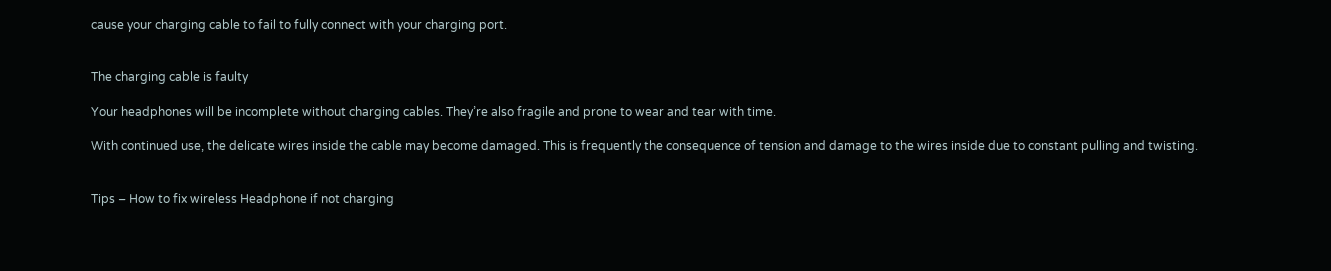cause your charging cable to fail to fully connect with your charging port.


The charging cable is faulty

Your headphones will be incomplete without charging cables. They’re also fragile and prone to wear and tear with time.

With continued use, the delicate wires inside the cable may become damaged. This is frequently the consequence of tension and damage to the wires inside due to constant pulling and twisting.


Tips – How to fix wireless Headphone if not charging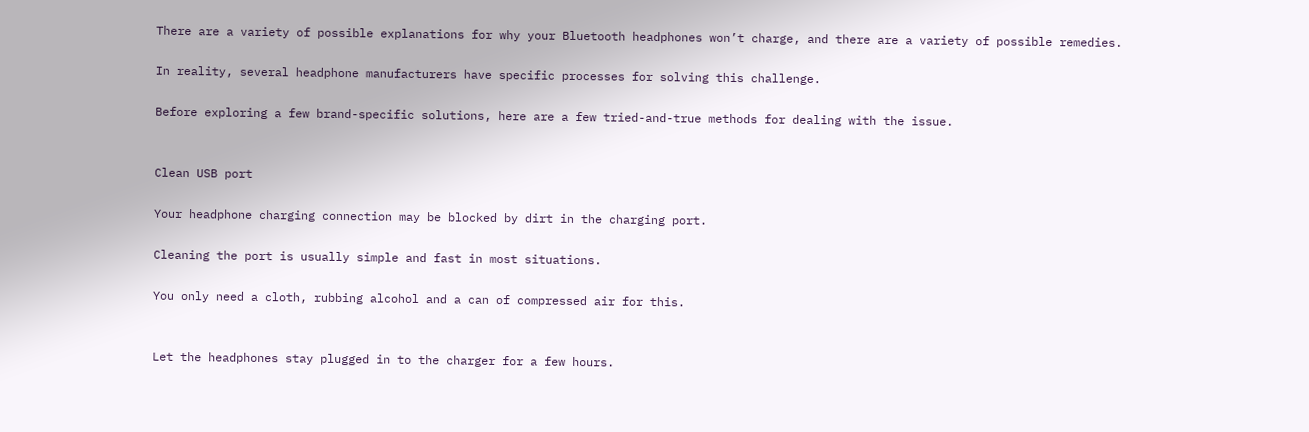There are a variety of possible explanations for why your Bluetooth headphones won’t charge, and there are a variety of possible remedies.

In reality, several headphone manufacturers have specific processes for solving this challenge.

Before exploring a few brand-specific solutions, here are a few tried-and-true methods for dealing with the issue.


Clean USB port

Your headphone charging connection may be blocked by dirt in the charging port.

Cleaning the port is usually simple and fast in most situations.

You only need a cloth, rubbing alcohol and a can of compressed air for this.


Let the headphones stay plugged in to the charger for a few hours.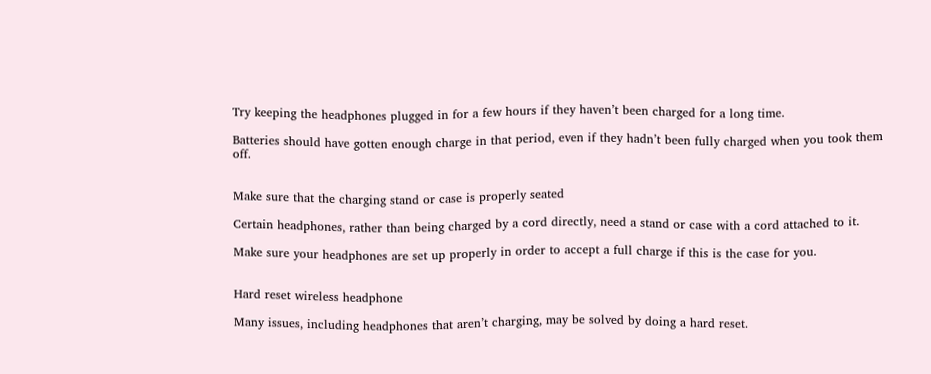Try keeping the headphones plugged in for a few hours if they haven’t been charged for a long time.

Batteries should have gotten enough charge in that period, even if they hadn’t been fully charged when you took them off.


Make sure that the charging stand or case is properly seated

Certain headphones, rather than being charged by a cord directly, need a stand or case with a cord attached to it.

Make sure your headphones are set up properly in order to accept a full charge if this is the case for you.


Hard reset wireless headphone

Many issues, including headphones that aren’t charging, may be solved by doing a hard reset.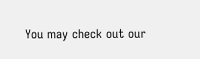You may check out our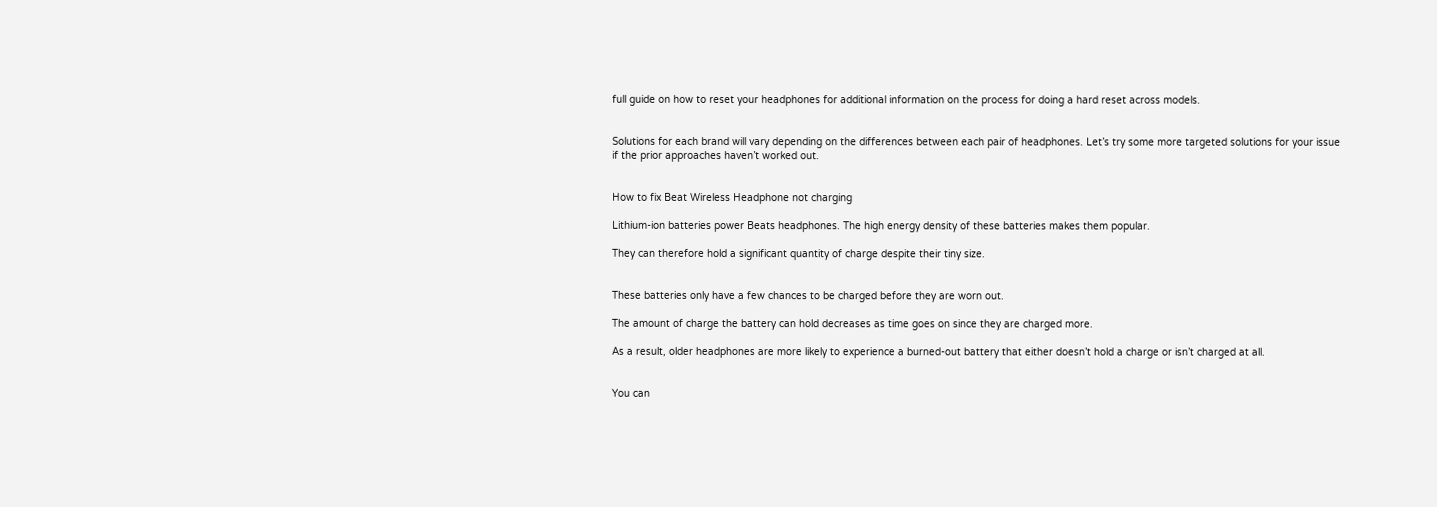full guide on how to reset your headphones for additional information on the process for doing a hard reset across models.


Solutions for each brand will vary depending on the differences between each pair of headphones. Let’s try some more targeted solutions for your issue if the prior approaches haven’t worked out.


How to fix Beat Wireless Headphone not charging

Lithium-ion batteries power Beats headphones. The high energy density of these batteries makes them popular.

They can therefore hold a significant quantity of charge despite their tiny size.


These batteries only have a few chances to be charged before they are worn out.

The amount of charge the battery can hold decreases as time goes on since they are charged more.

As a result, older headphones are more likely to experience a burned-out battery that either doesn’t hold a charge or isn’t charged at all.


You can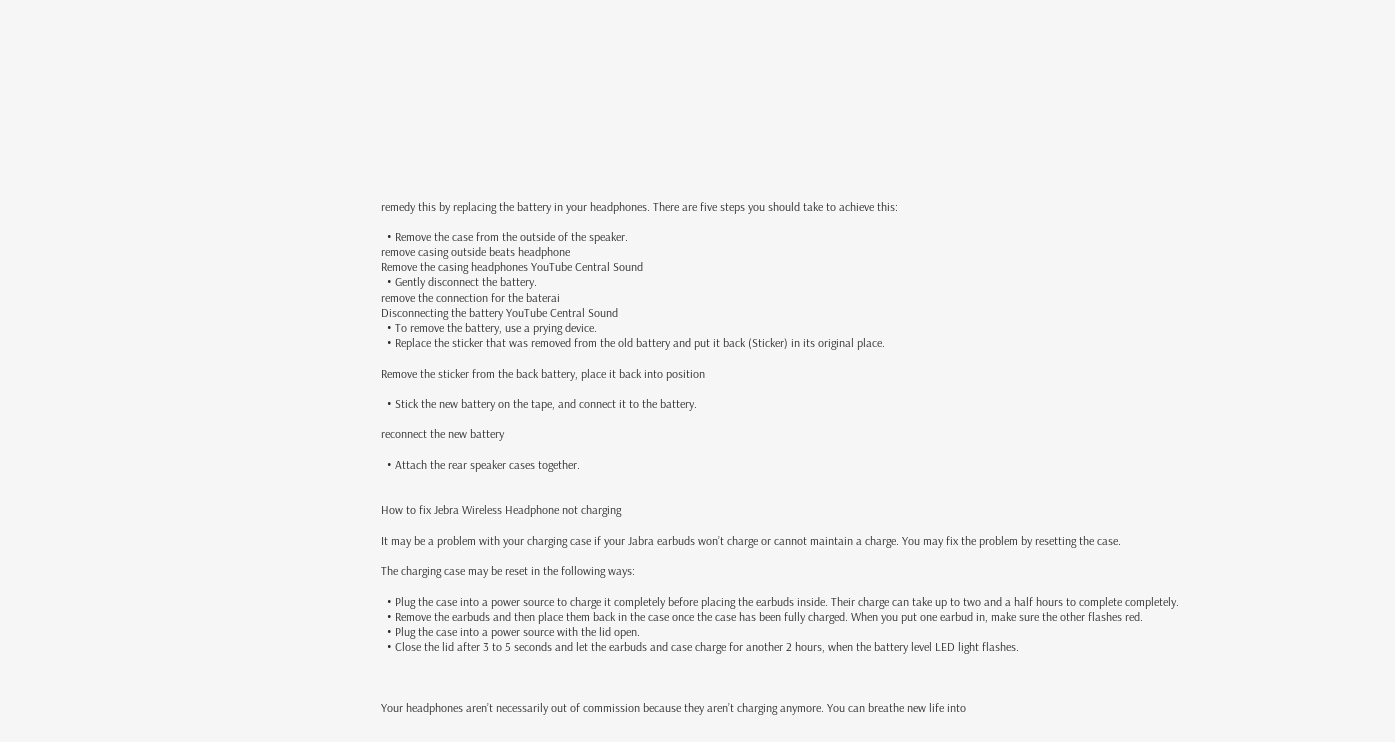remedy this by replacing the battery in your headphones. There are five steps you should take to achieve this:

  • Remove the case from the outside of the speaker.
remove casing outside beats headphone
Remove the casing headphones YouTube Central Sound
  • Gently disconnect the battery.
remove the connection for the baterai
Disconnecting the battery YouTube Central Sound
  • To remove the battery, use a prying device.
  • Replace the sticker that was removed from the old battery and put it back (Sticker) in its original place.

Remove the sticker from the back battery, place it back into position

  • Stick the new battery on the tape, and connect it to the battery.

reconnect the new battery

  • Attach the rear speaker cases together.


How to fix Jebra Wireless Headphone not charging

It may be a problem with your charging case if your Jabra earbuds won’t charge or cannot maintain a charge. You may fix the problem by resetting the case.

The charging case may be reset in the following ways:

  • Plug the case into a power source to charge it completely before placing the earbuds inside. Their charge can take up to two and a half hours to complete completely.
  • Remove the earbuds and then place them back in the case once the case has been fully charged. When you put one earbud in, make sure the other flashes red.
  • Plug the case into a power source with the lid open.
  • Close the lid after 3 to 5 seconds and let the earbuds and case charge for another 2 hours, when the battery level LED light flashes.



Your headphones aren’t necessarily out of commission because they aren’t charging anymore. You can breathe new life into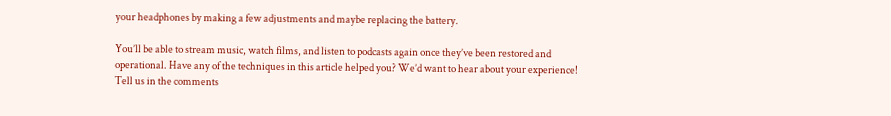your headphones by making a few adjustments and maybe replacing the battery.

You’ll be able to stream music, watch films, and listen to podcasts again once they’ve been restored and operational. Have any of the techniques in this article helped you? We’d want to hear about your experience! Tell us in the comments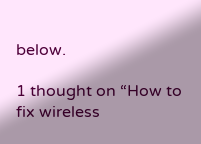below.

1 thought on “How to fix wireless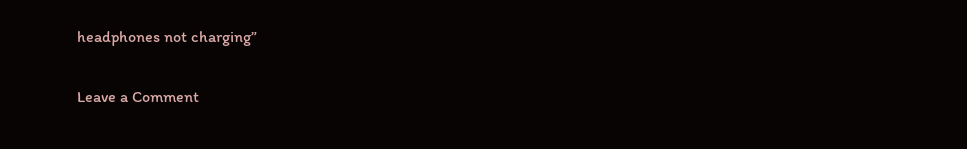headphones not charging”

Leave a Comment